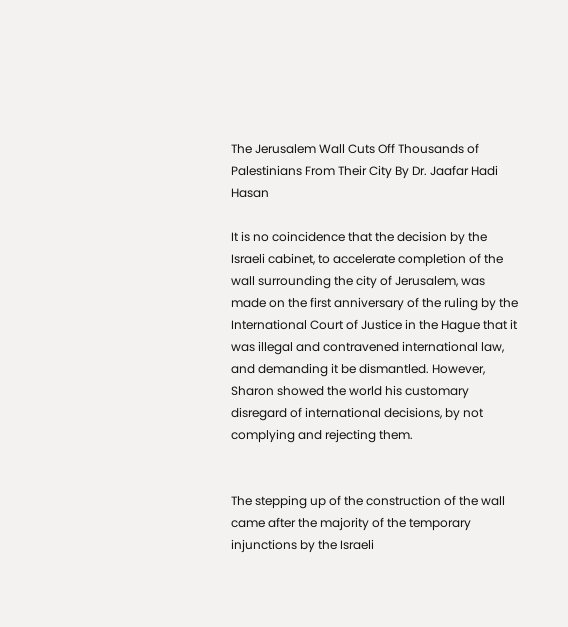The Jerusalem Wall Cuts Off Thousands of Palestinians From Their City By Dr. Jaafar Hadi Hasan

It is no coincidence that the decision by the Israeli cabinet, to accelerate completion of the wall surrounding the city of Jerusalem, was made on the first anniversary of the ruling by the International Court of Justice in the Hague that it was illegal and contravened international law, and demanding it be dismantled. However, Sharon showed the world his customary disregard of international decisions, by not complying and rejecting them.


The stepping up of the construction of the wall came after the majority of the temporary injunctions by the Israeli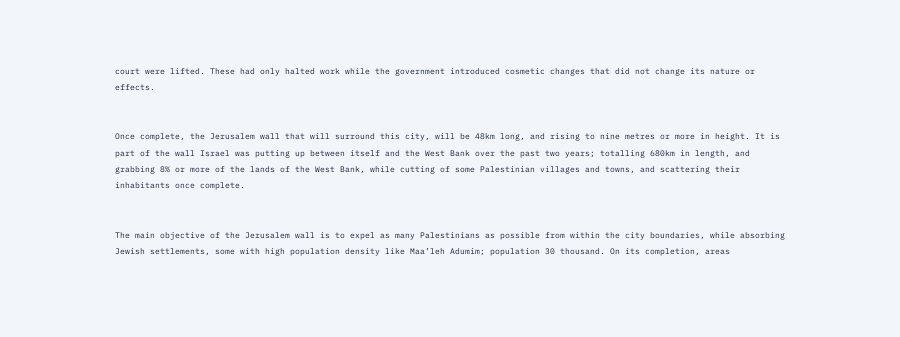court were lifted. These had only halted work while the government introduced cosmetic changes that did not change its nature or effects.


Once complete, the Jerusalem wall that will surround this city, will be 48km long, and rising to nine metres or more in height. It is part of the wall Israel was putting up between itself and the West Bank over the past two years; totalling 680km in length, and grabbing 8% or more of the lands of the West Bank, while cutting of some Palestinian villages and towns, and scattering their inhabitants once complete.


The main objective of the Jerusalem wall is to expel as many Palestinians as possible from within the city boundaries, while absorbing Jewish settlements, some with high population density like Maa’leh Adumim; population 30 thousand. On its completion, areas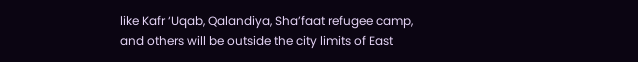like Kafr ‘Uqab, Qalandiya, Sha’faat refugee camp, and others will be outside the city limits of East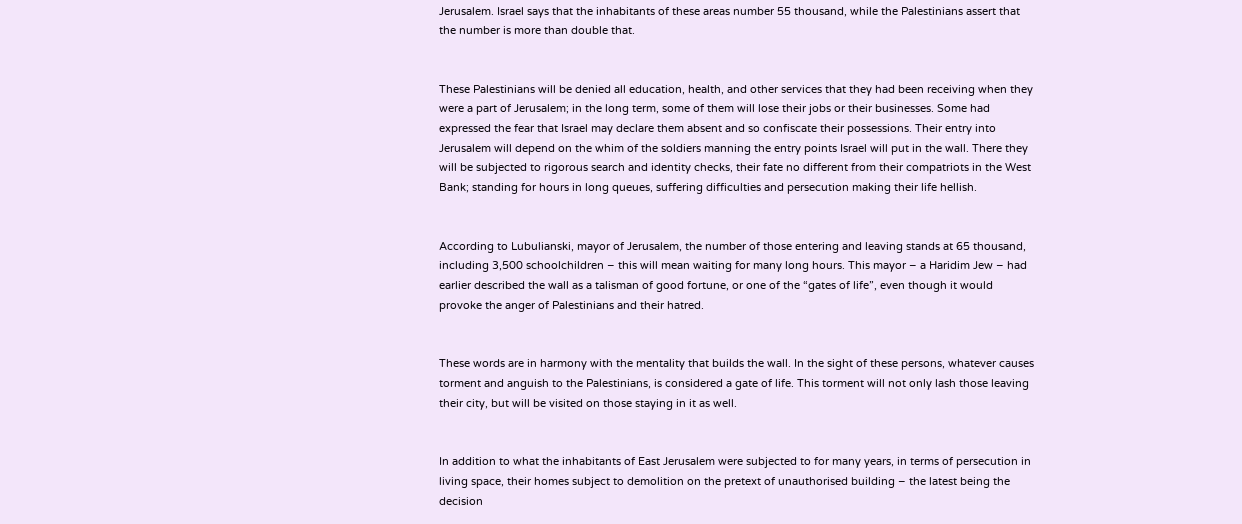Jerusalem. Israel says that the inhabitants of these areas number 55 thousand, while the Palestinians assert that the number is more than double that.


These Palestinians will be denied all education, health, and other services that they had been receiving when they were a part of Jerusalem; in the long term, some of them will lose their jobs or their businesses. Some had expressed the fear that Israel may declare them absent and so confiscate their possessions. Their entry into Jerusalem will depend on the whim of the soldiers manning the entry points Israel will put in the wall. There they will be subjected to rigorous search and identity checks, their fate no different from their compatriots in the West Bank; standing for hours in long queues, suffering difficulties and persecution making their life hellish.


According to Lubulianski, mayor of Jerusalem, the number of those entering and leaving stands at 65 thousand, including 3,500 schoolchildren – this will mean waiting for many long hours. This mayor – a Haridim Jew – had earlier described the wall as a talisman of good fortune, or one of the “gates of life”, even though it would provoke the anger of Palestinians and their hatred.


These words are in harmony with the mentality that builds the wall. In the sight of these persons, whatever causes torment and anguish to the Palestinians, is considered a gate of life. This torment will not only lash those leaving their city, but will be visited on those staying in it as well.


In addition to what the inhabitants of East Jerusalem were subjected to for many years, in terms of persecution in living space, their homes subject to demolition on the pretext of unauthorised building – the latest being the decision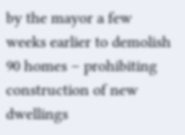by the mayor a few weeks earlier to demolish 90 homes – prohibiting construction of new dwellings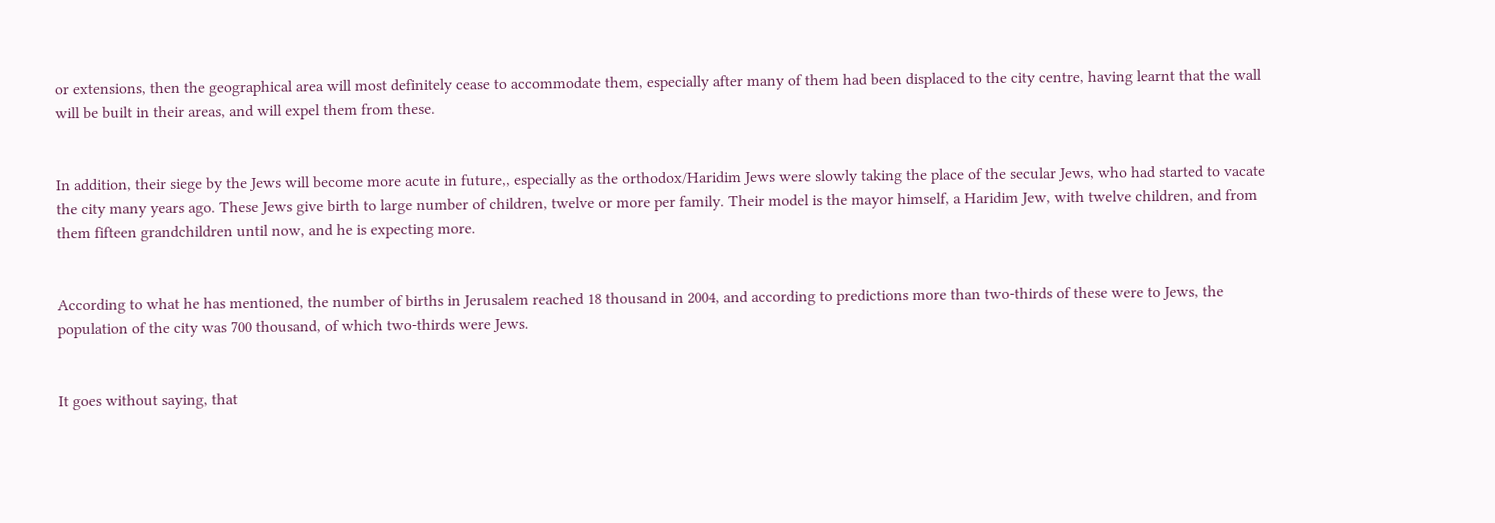or extensions, then the geographical area will most definitely cease to accommodate them, especially after many of them had been displaced to the city centre, having learnt that the wall will be built in their areas, and will expel them from these.


In addition, their siege by the Jews will become more acute in future,, especially as the orthodox/Haridim Jews were slowly taking the place of the secular Jews, who had started to vacate the city many years ago. These Jews give birth to large number of children, twelve or more per family. Their model is the mayor himself, a Haridim Jew, with twelve children, and from them fifteen grandchildren until now, and he is expecting more.


According to what he has mentioned, the number of births in Jerusalem reached 18 thousand in 2004, and according to predictions more than two-thirds of these were to Jews, the population of the city was 700 thousand, of which two-thirds were Jews.


It goes without saying, that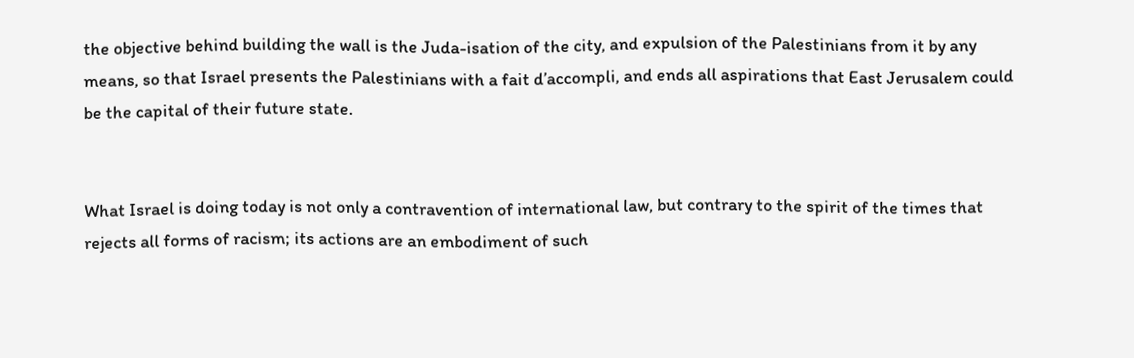the objective behind building the wall is the Juda-isation of the city, and expulsion of the Palestinians from it by any means, so that Israel presents the Palestinians with a fait d’accompli, and ends all aspirations that East Jerusalem could be the capital of their future state.


What Israel is doing today is not only a contravention of international law, but contrary to the spirit of the times that rejects all forms of racism; its actions are an embodiment of such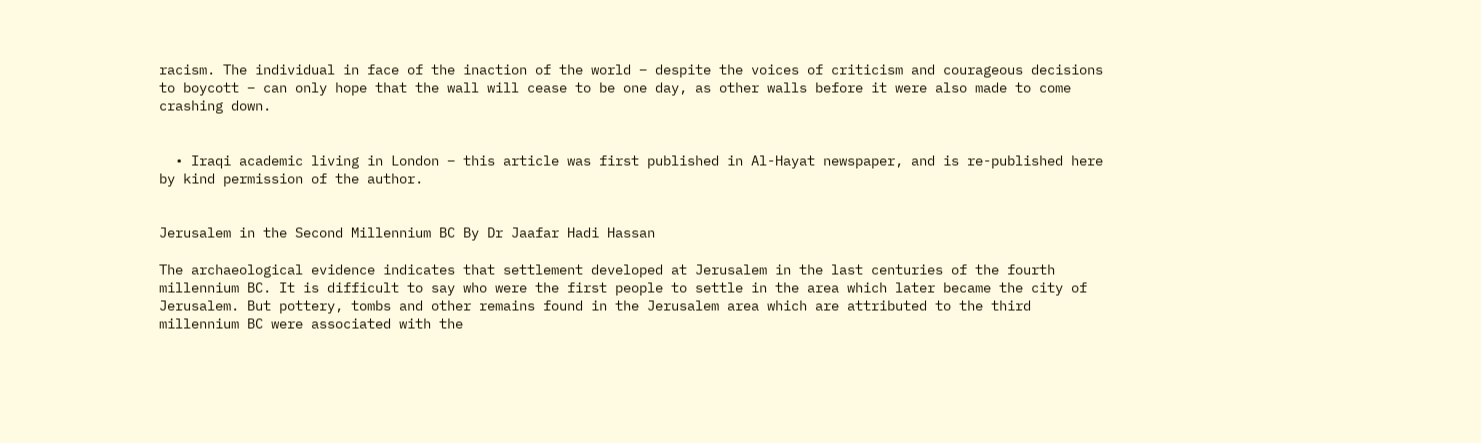racism. The individual in face of the inaction of the world – despite the voices of criticism and courageous decisions to boycott – can only hope that the wall will cease to be one day, as other walls before it were also made to come crashing down.


  • Iraqi academic living in London – this article was first published in Al-Hayat newspaper, and is re-published here by kind permission of the author.


Jerusalem in the Second Millennium BC By Dr Jaafar Hadi Hassan

The archaeological evidence indicates that settlement developed at Jerusalem in the last centuries of the fourth millennium BC. It is difficult to say who were the first people to settle in the area which later became the city of Jerusalem. But pottery, tombs and other remains found in the Jerusalem area which are attributed to the third millennium BC were associated with the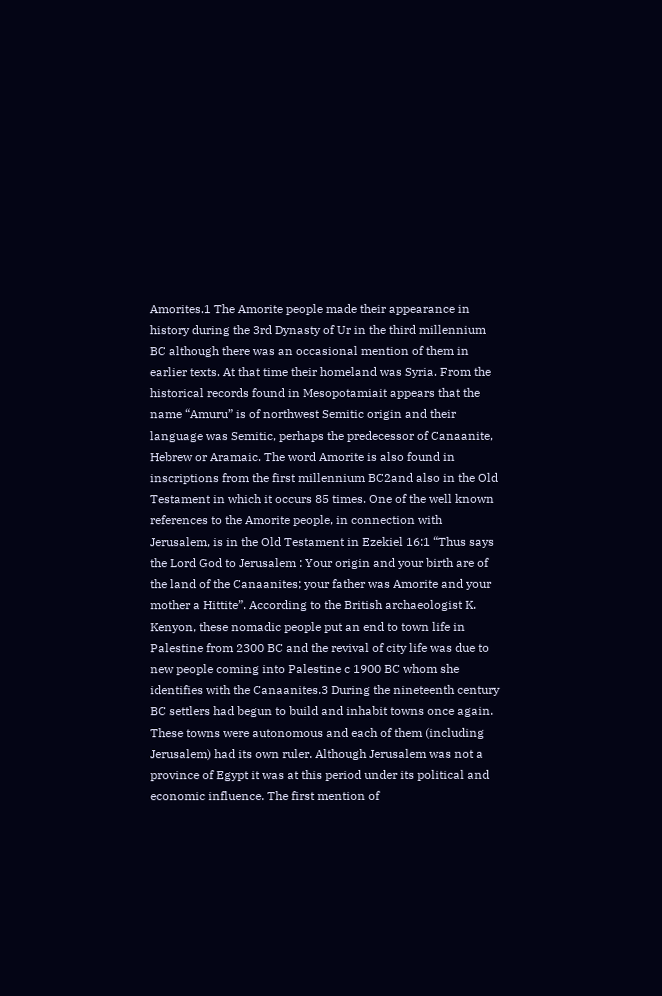Amorites.1 The Amorite people made their appearance in history during the 3rd Dynasty of Ur in the third millennium BC although there was an occasional mention of them in earlier texts. At that time their homeland was Syria. From the historical records found in Mesopotamiait appears that the name “Amuru” is of northwest Semitic origin and their language was Semitic, perhaps the predecessor of Canaanite, Hebrew or Aramaic. The word Amorite is also found in inscriptions from the first millennium BC2and also in the Old Testament in which it occurs 85 times. One of the well known references to the Amorite people, in connection with Jerusalem, is in the Old Testament in Ezekiel 16:1 “Thus says the Lord God to Jerusalem : Your origin and your birth are of the land of the Canaanites; your father was Amorite and your mother a Hittite”. According to the British archaeologist K. Kenyon, these nomadic people put an end to town life in Palestine from 2300 BC and the revival of city life was due to new people coming into Palestine c 1900 BC whom she identifies with the Canaanites.3 During the nineteenth century BC settlers had begun to build and inhabit towns once again. These towns were autonomous and each of them (including Jerusalem) had its own ruler. Although Jerusalem was not a province of Egypt it was at this period under its political and economic influence. The first mention of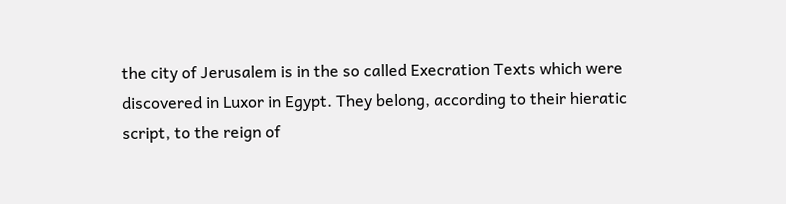the city of Jerusalem is in the so called Execration Texts which were discovered in Luxor in Egypt. They belong, according to their hieratic script, to the reign of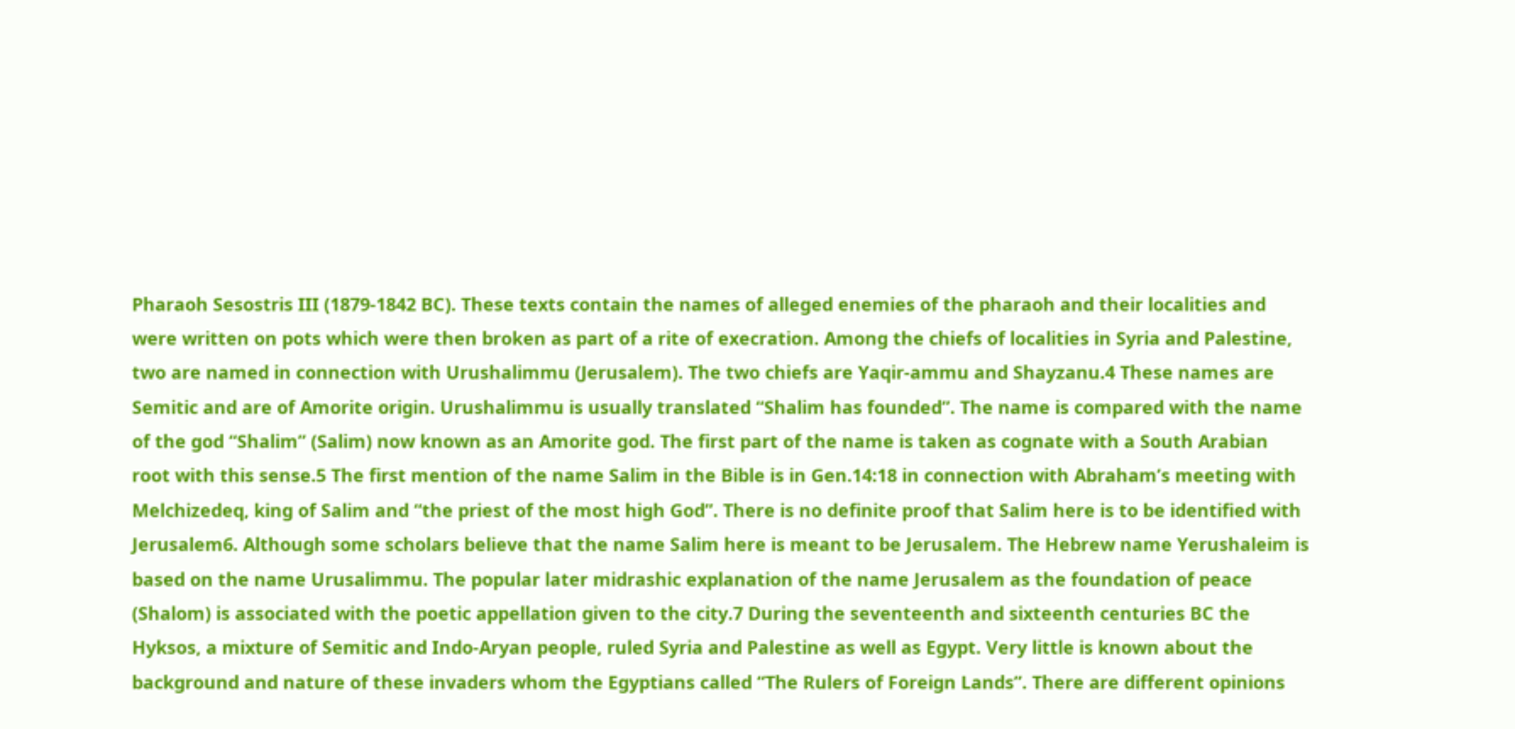Pharaoh Sesostris III (1879-1842 BC). These texts contain the names of alleged enemies of the pharaoh and their localities and were written on pots which were then broken as part of a rite of execration. Among the chiefs of localities in Syria and Palestine, two are named in connection with Urushalimmu (Jerusalem). The two chiefs are Yaqir-ammu and Shayzanu.4 These names are Semitic and are of Amorite origin. Urushalimmu is usually translated “Shalim has founded”. The name is compared with the name of the god “Shalim” (Salim) now known as an Amorite god. The first part of the name is taken as cognate with a South Arabian root with this sense.5 The first mention of the name Salim in the Bible is in Gen.14:18 in connection with Abraham’s meeting with Melchizedeq, king of Salim and “the priest of the most high God”. There is no definite proof that Salim here is to be identified with Jerusalem6. Although some scholars believe that the name Salim here is meant to be Jerusalem. The Hebrew name Yerushaleim is based on the name Urusalimmu. The popular later midrashic explanation of the name Jerusalem as the foundation of peace (Shalom) is associated with the poetic appellation given to the city.7 During the seventeenth and sixteenth centuries BC the Hyksos, a mixture of Semitic and Indo-Aryan people, ruled Syria and Palestine as well as Egypt. Very little is known about the background and nature of these invaders whom the Egyptians called “The Rulers of Foreign Lands”. There are different opinions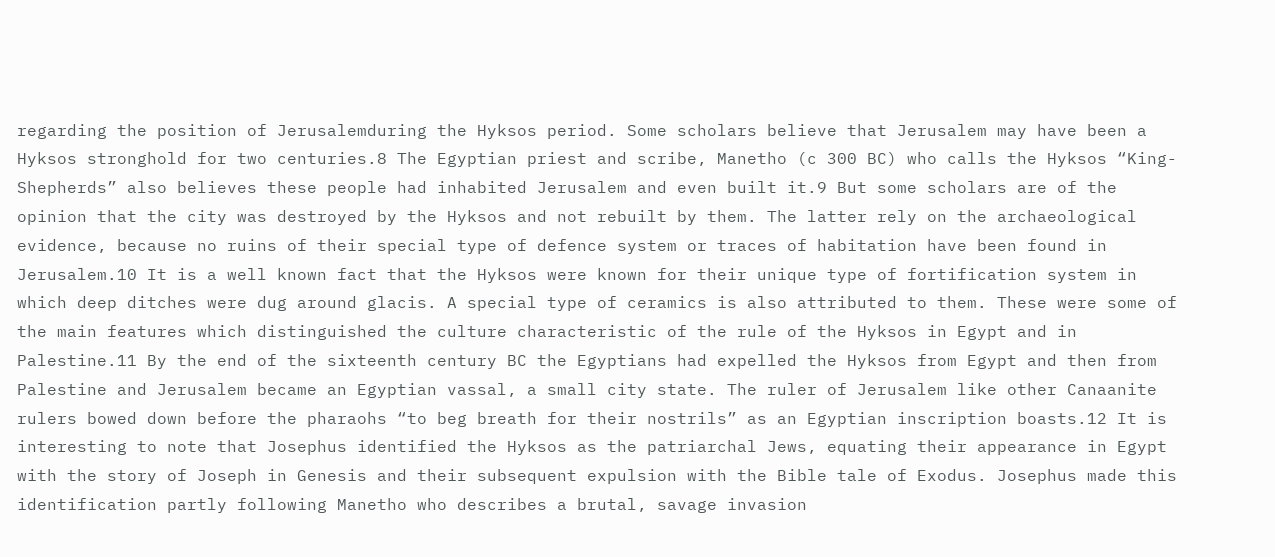regarding the position of Jerusalemduring the Hyksos period. Some scholars believe that Jerusalem may have been a Hyksos stronghold for two centuries.8 The Egyptian priest and scribe, Manetho (c 300 BC) who calls the Hyksos “King-Shepherds” also believes these people had inhabited Jerusalem and even built it.9 But some scholars are of the opinion that the city was destroyed by the Hyksos and not rebuilt by them. The latter rely on the archaeological evidence, because no ruins of their special type of defence system or traces of habitation have been found in Jerusalem.10 It is a well known fact that the Hyksos were known for their unique type of fortification system in which deep ditches were dug around glacis. A special type of ceramics is also attributed to them. These were some of the main features which distinguished the culture characteristic of the rule of the Hyksos in Egypt and in Palestine.11 By the end of the sixteenth century BC the Egyptians had expelled the Hyksos from Egypt and then from Palestine and Jerusalem became an Egyptian vassal, a small city state. The ruler of Jerusalem like other Canaanite rulers bowed down before the pharaohs “to beg breath for their nostrils” as an Egyptian inscription boasts.12 It is interesting to note that Josephus identified the Hyksos as the patriarchal Jews, equating their appearance in Egypt with the story of Joseph in Genesis and their subsequent expulsion with the Bible tale of Exodus. Josephus made this identification partly following Manetho who describes a brutal, savage invasion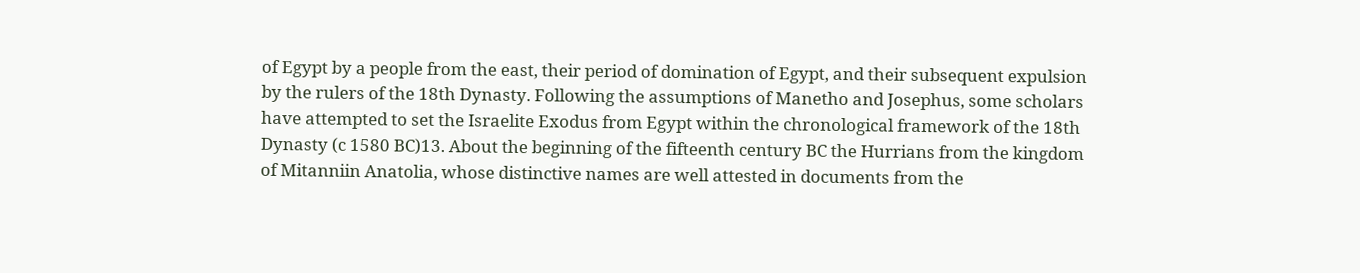of Egypt by a people from the east, their period of domination of Egypt, and their subsequent expulsion by the rulers of the 18th Dynasty. Following the assumptions of Manetho and Josephus, some scholars have attempted to set the Israelite Exodus from Egypt within the chronological framework of the 18th Dynasty (c 1580 BC)13. About the beginning of the fifteenth century BC the Hurrians from the kingdom of Mitanniin Anatolia, whose distinctive names are well attested in documents from the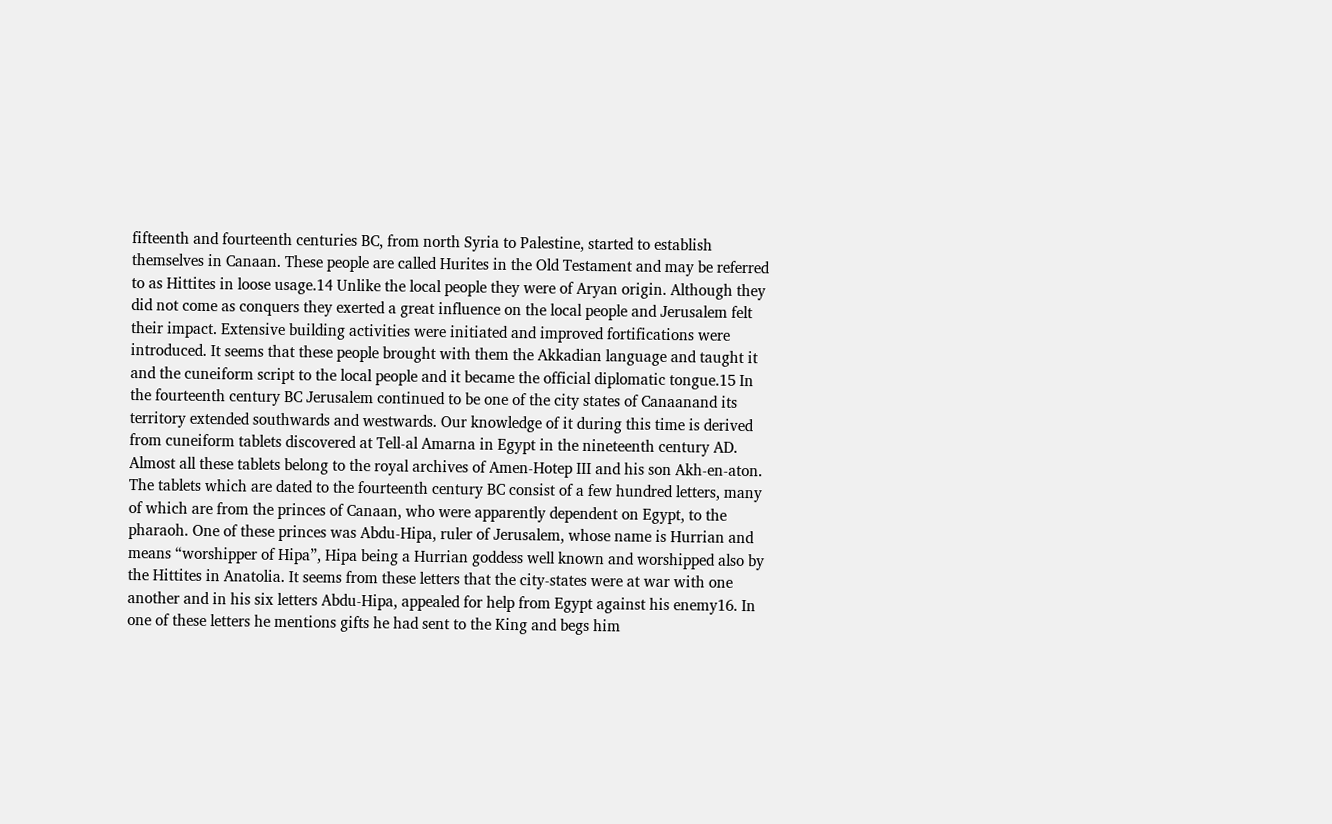fifteenth and fourteenth centuries BC, from north Syria to Palestine, started to establish themselves in Canaan. These people are called Hurites in the Old Testament and may be referred to as Hittites in loose usage.14 Unlike the local people they were of Aryan origin. Although they did not come as conquers they exerted a great influence on the local people and Jerusalem felt their impact. Extensive building activities were initiated and improved fortifications were introduced. It seems that these people brought with them the Akkadian language and taught it and the cuneiform script to the local people and it became the official diplomatic tongue.15 In the fourteenth century BC Jerusalem continued to be one of the city states of Canaanand its territory extended southwards and westwards. Our knowledge of it during this time is derived from cuneiform tablets discovered at Tell-al Amarna in Egypt in the nineteenth century AD. Almost all these tablets belong to the royal archives of Amen-Hotep III and his son Akh-en-aton. The tablets which are dated to the fourteenth century BC consist of a few hundred letters, many of which are from the princes of Canaan, who were apparently dependent on Egypt, to the pharaoh. One of these princes was Abdu-Hipa, ruler of Jerusalem, whose name is Hurrian and means “worshipper of Hipa”, Hipa being a Hurrian goddess well known and worshipped also by the Hittites in Anatolia. It seems from these letters that the city-states were at war with one another and in his six letters Abdu-Hipa, appealed for help from Egypt against his enemy16. In one of these letters he mentions gifts he had sent to the King and begs him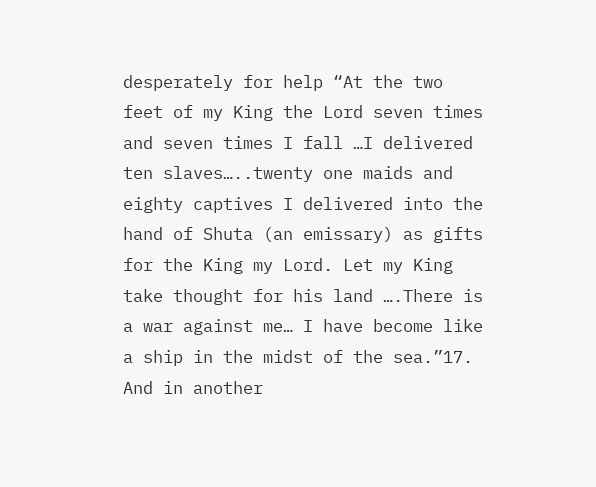desperately for help “At the two feet of my King the Lord seven times and seven times I fall …I delivered ten slaves…..twenty one maids and eighty captives I delivered into the hand of Shuta (an emissary) as gifts for the King my Lord. Let my King take thought for his land ….There is a war against me… I have become like a ship in the midst of the sea.”17. And in another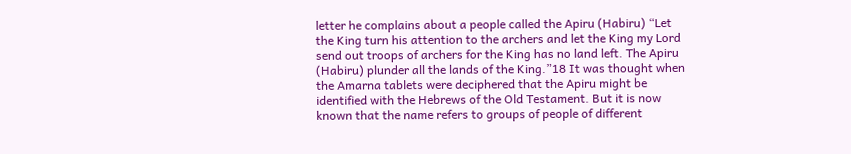letter he complains about a people called the Apiru (Habiru) “Let the King turn his attention to the archers and let the King my Lord send out troops of archers for the King has no land left. The Apiru (Habiru) plunder all the lands of the King.”18 It was thought when the Amarna tablets were deciphered that the Apiru might be identified with the Hebrews of the Old Testament. But it is now known that the name refers to groups of people of different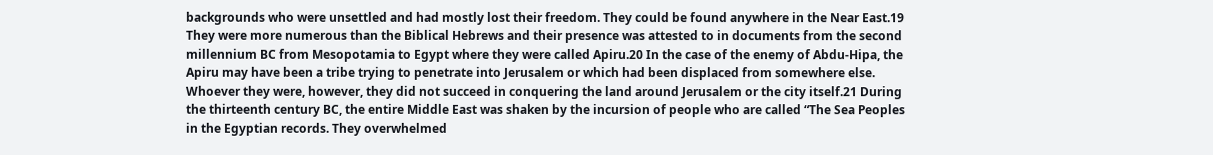backgrounds who were unsettled and had mostly lost their freedom. They could be found anywhere in the Near East.19 They were more numerous than the Biblical Hebrews and their presence was attested to in documents from the second millennium BC from Mesopotamia to Egypt where they were called Apiru.20 In the case of the enemy of Abdu-Hipa, the Apiru may have been a tribe trying to penetrate into Jerusalem or which had been displaced from somewhere else. Whoever they were, however, they did not succeed in conquering the land around Jerusalem or the city itself.21 During the thirteenth century BC, the entire Middle East was shaken by the incursion of people who are called “The Sea Peoples in the Egyptian records. They overwhelmed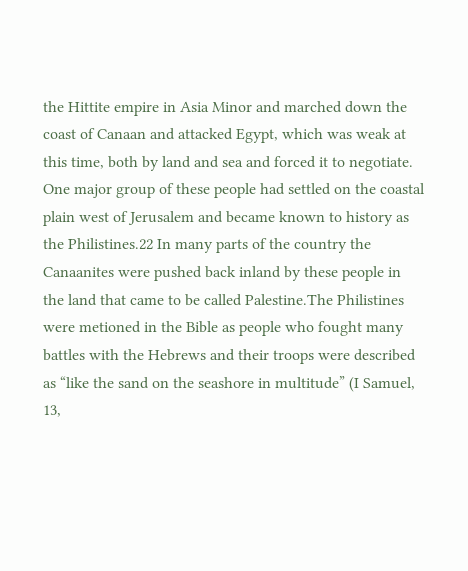the Hittite empire in Asia Minor and marched down the coast of Canaan and attacked Egypt, which was weak at this time, both by land and sea and forced it to negotiate. One major group of these people had settled on the coastal plain west of Jerusalem and became known to history as the Philistines.22 In many parts of the country the Canaanites were pushed back inland by these people in the land that came to be called Palestine.The Philistines were metioned in the Bible as people who fought many battles with the Hebrews and their troops were described as “like the sand on the seashore in multitude” (I Samuel, 13,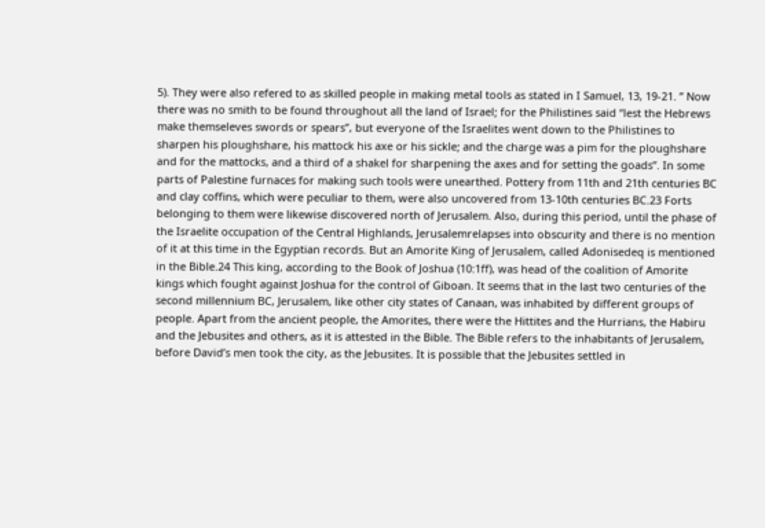5). They were also refered to as skilled people in making metal tools as stated in I Samuel, 13, 19-21. ” Now there was no smith to be found throughout all the land of Israel; for the Philistines said “lest the Hebrews make themseleves swords or spears”, but everyone of the Israelites went down to the Philistines to sharpen his ploughshare, his mattock his axe or his sickle; and the charge was a pim for the ploughshare and for the mattocks, and a third of a shakel for sharpening the axes and for setting the goads”. In some parts of Palestine furnaces for making such tools were unearthed. Pottery from 11th and 21th centuries BC and clay coffins, which were peculiar to them, were also uncovered from 13-10th centuries BC.23 Forts belonging to them were likewise discovered north of Jerusalem. Also, during this period, until the phase of the Israelite occupation of the Central Highlands, Jerusalemrelapses into obscurity and there is no mention of it at this time in the Egyptian records. But an Amorite King of Jerusalem, called Adonisedeq is mentioned in the Bible.24 This king, according to the Book of Joshua (10:1ff), was head of the coalition of Amorite kings which fought against Joshua for the control of Giboan. It seems that in the last two centuries of the second millennium BC, Jerusalem, like other city states of Canaan, was inhabited by different groups of people. Apart from the ancient people, the Amorites, there were the Hittites and the Hurrians, the Habiru and the Jebusites and others, as it is attested in the Bible. The Bible refers to the inhabitants of Jerusalem, before David’s men took the city, as the Jebusites. It is possible that the Jebusites settled in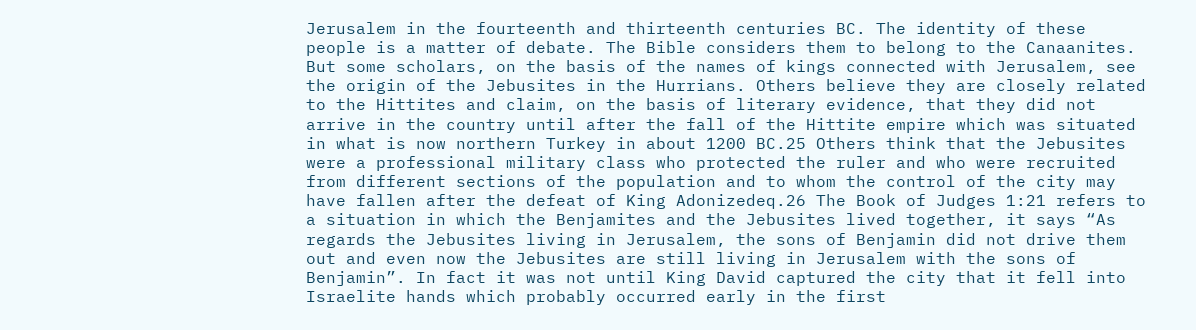Jerusalem in the fourteenth and thirteenth centuries BC. The identity of these people is a matter of debate. The Bible considers them to belong to the Canaanites. But some scholars, on the basis of the names of kings connected with Jerusalem, see the origin of the Jebusites in the Hurrians. Others believe they are closely related to the Hittites and claim, on the basis of literary evidence, that they did not arrive in the country until after the fall of the Hittite empire which was situated in what is now northern Turkey in about 1200 BC.25 Others think that the Jebusites were a professional military class who protected the ruler and who were recruited from different sections of the population and to whom the control of the city may have fallen after the defeat of King Adonizedeq.26 The Book of Judges 1:21 refers to a situation in which the Benjamites and the Jebusites lived together, it says “As regards the Jebusites living in Jerusalem, the sons of Benjamin did not drive them out and even now the Jebusites are still living in Jerusalem with the sons of Benjamin”. In fact it was not until King David captured the city that it fell into Israelite hands which probably occurred early in the first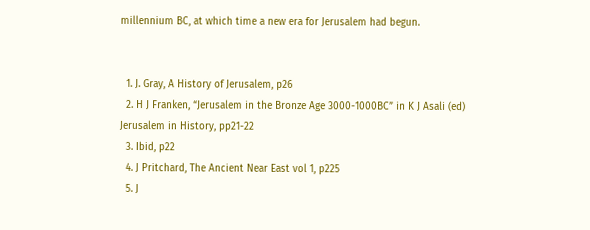millennium BC, at which time a new era for Jerusalem had begun.


  1. J. Gray, A History of Jerusalem, p26
  2. H J Franken, “Jerusalem in the Bronze Age 3000-1000BC” in K J Asali (ed) Jerusalem in History, pp21-22
  3. Ibid, p22
  4. J Pritchard, The Ancient Near East vol 1, p225
  5. J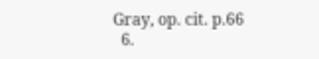Gray, op. cit. p.66
  6.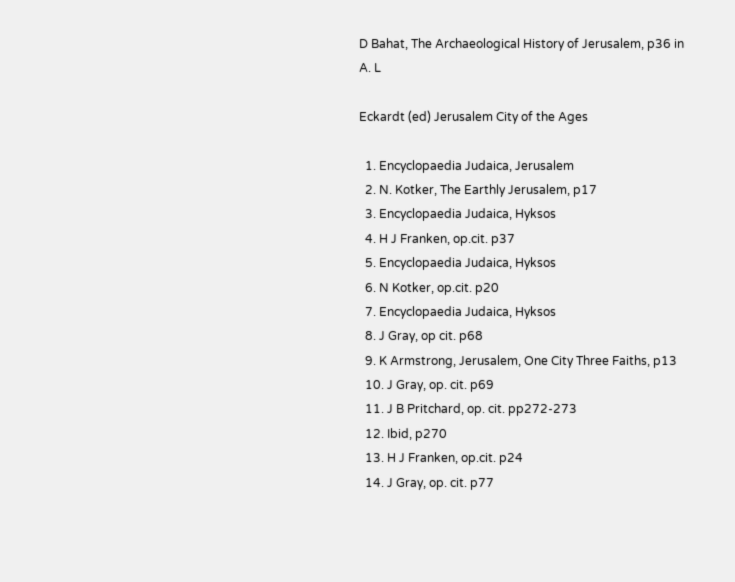D Bahat, The Archaeological History of Jerusalem, p36 in A. L

Eckardt (ed) Jerusalem City of the Ages

  1. Encyclopaedia Judaica, Jerusalem
  2. N. Kotker, The Earthly Jerusalem, p17
  3. Encyclopaedia Judaica, Hyksos
  4. H J Franken, op.cit. p37
  5. Encyclopaedia Judaica, Hyksos
  6. N Kotker, op.cit. p20
  7. Encyclopaedia Judaica, Hyksos
  8. J Gray, op cit. p68
  9. K Armstrong, Jerusalem, One City Three Faiths, p13
  10. J Gray, op. cit. p69
  11. J B Pritchard, op. cit. pp272-273
  12. Ibid, p270
  13. H J Franken, op.cit. p24
  14. J Gray, op. cit. p77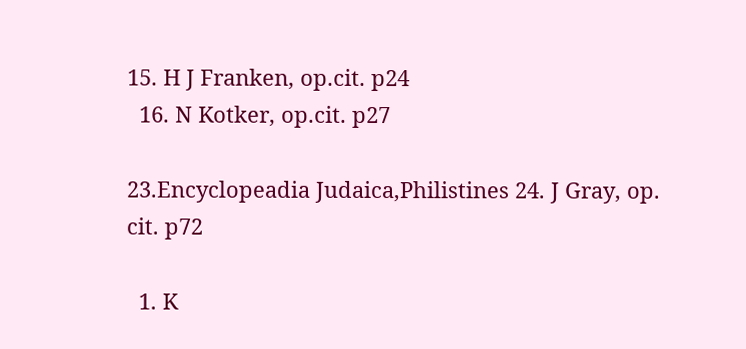15. H J Franken, op.cit. p24
  16. N Kotker, op.cit. p27

23.Encyclopeadia Judaica,Philistines 24. J Gray, op. cit. p72

  1. K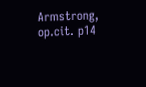Armstrong, op.cit. p14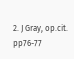2. J Gray, op.cit. pp76-77